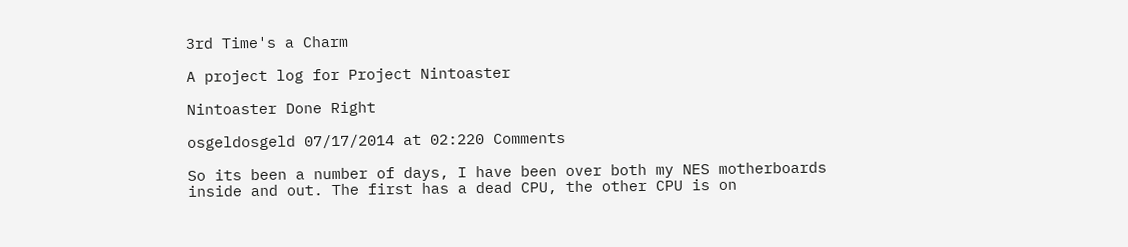3rd Time's a Charm

A project log for Project Nintoaster

Nintoaster Done Right

osgeldosgeld 07/17/2014 at 02:220 Comments

So its been a number of days, I have been over both my NES motherboards inside and out. The first has a dead CPU, the other CPU is on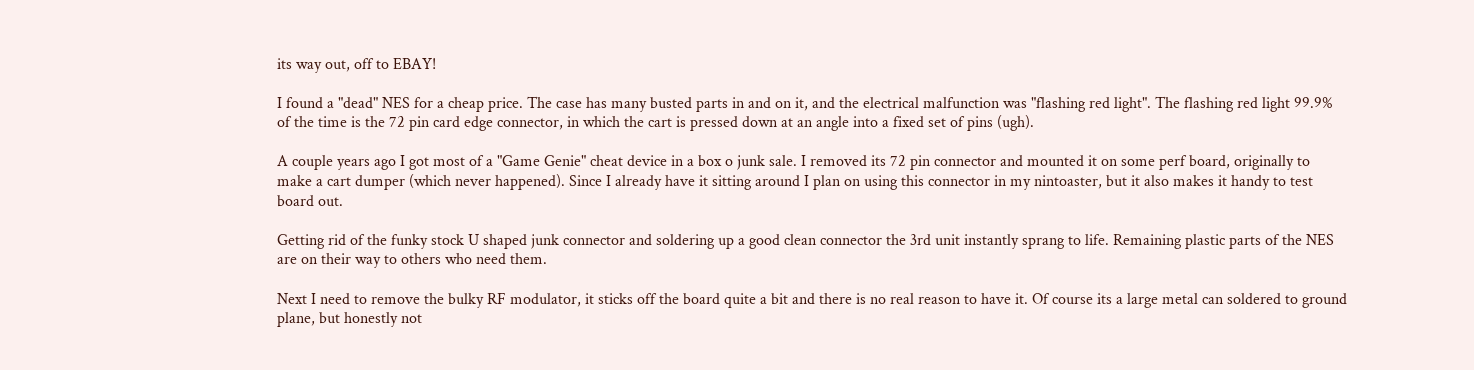its way out, off to EBAY!

I found a "dead" NES for a cheap price. The case has many busted parts in and on it, and the electrical malfunction was "flashing red light". The flashing red light 99.9% of the time is the 72 pin card edge connector, in which the cart is pressed down at an angle into a fixed set of pins (ugh).

A couple years ago I got most of a "Game Genie" cheat device in a box o junk sale. I removed its 72 pin connector and mounted it on some perf board, originally to make a cart dumper (which never happened). Since I already have it sitting around I plan on using this connector in my nintoaster, but it also makes it handy to test board out.

Getting rid of the funky stock U shaped junk connector and soldering up a good clean connector the 3rd unit instantly sprang to life. Remaining plastic parts of the NES are on their way to others who need them.

Next I need to remove the bulky RF modulator, it sticks off the board quite a bit and there is no real reason to have it. Of course its a large metal can soldered to ground plane, but honestly not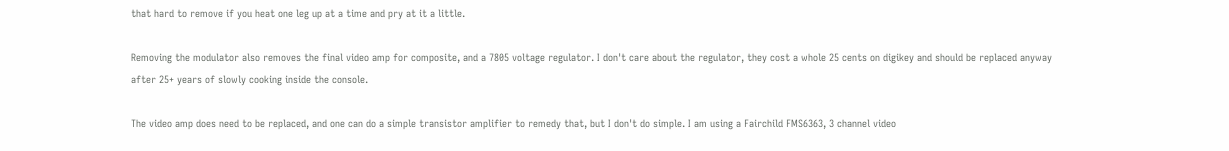that hard to remove if you heat one leg up at a time and pry at it a little.

Removing the modulator also removes the final video amp for composite, and a 7805 voltage regulator. I don't care about the regulator, they cost a whole 25 cents on digikey and should be replaced anyway after 25+ years of slowly cooking inside the console.

The video amp does need to be replaced, and one can do a simple transistor amplifier to remedy that, but I don't do simple. I am using a Fairchild FMS6363, 3 channel video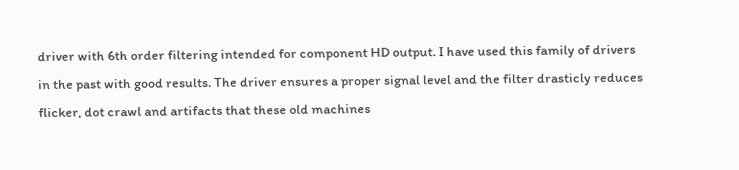driver with 6th order filtering intended for component HD output. I have used this family of drivers in the past with good results. The driver ensures a proper signal level and the filter drasticly reduces flicker, dot crawl and artifacts that these old machines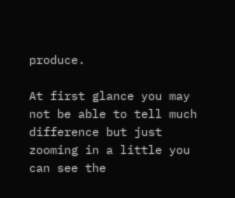produce.

At first glance you may not be able to tell much difference but just zooming in a little you can see the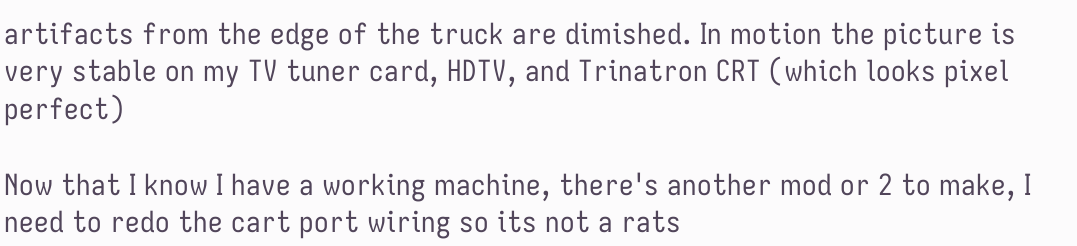artifacts from the edge of the truck are dimished. In motion the picture is very stable on my TV tuner card, HDTV, and Trinatron CRT (which looks pixel perfect)

Now that I know I have a working machine, there's another mod or 2 to make, I need to redo the cart port wiring so its not a rats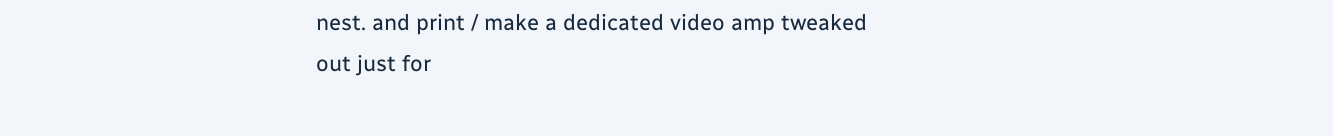nest. and print / make a dedicated video amp tweaked out just for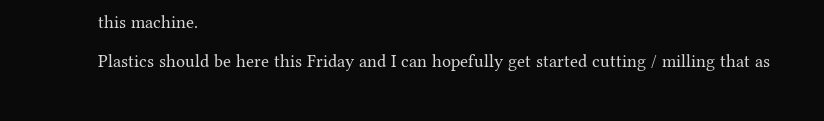this machine.

Plastics should be here this Friday and I can hopefully get started cutting / milling that as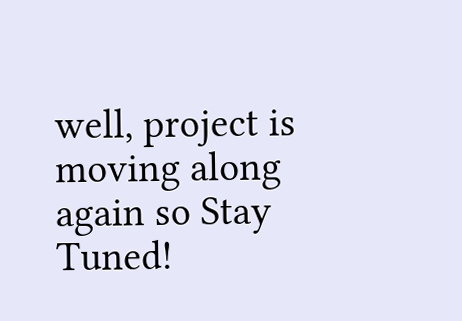well, project is moving along again so Stay Tuned!